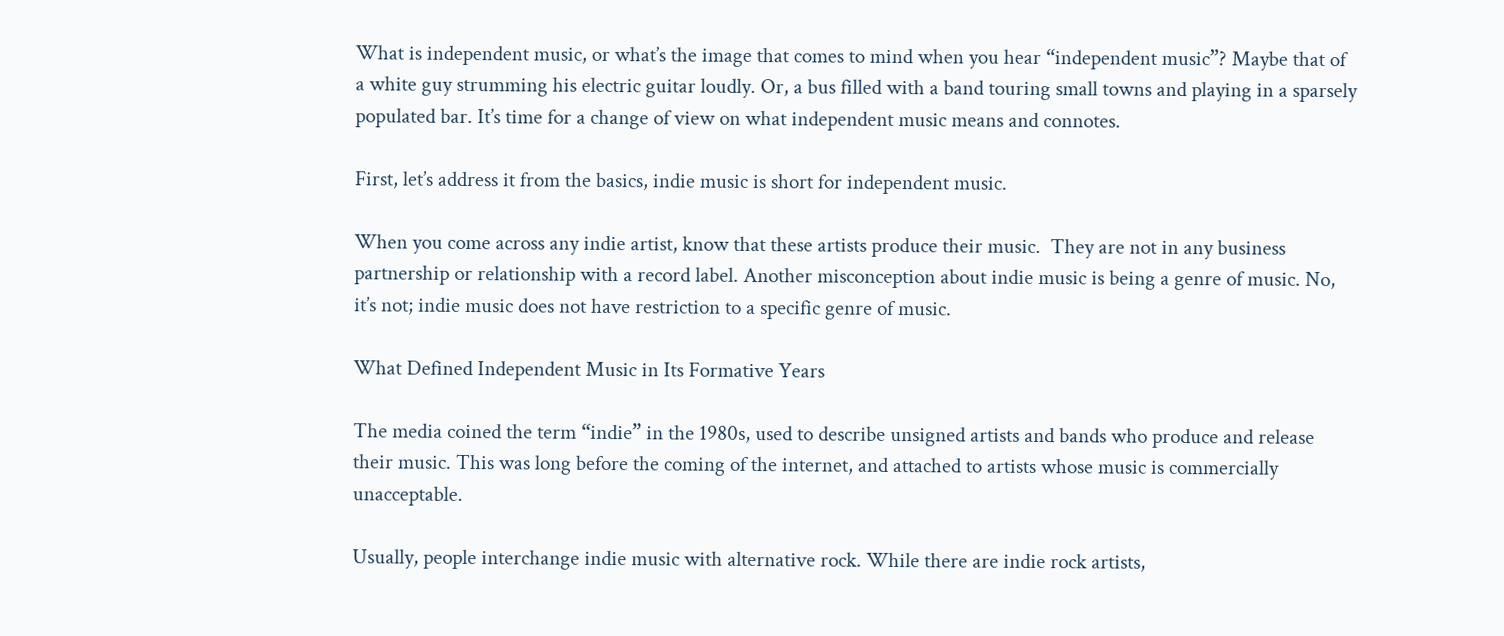What is independent music, or what’s the image that comes to mind when you hear “independent music”? Maybe that of a white guy strumming his electric guitar loudly. Or, a bus filled with a band touring small towns and playing in a sparsely populated bar. It’s time for a change of view on what independent music means and connotes.

First, let’s address it from the basics, indie music is short for independent music.

When you come across any indie artist, know that these artists produce their music.  They are not in any business partnership or relationship with a record label. Another misconception about indie music is being a genre of music. No, it’s not; indie music does not have restriction to a specific genre of music.

What Defined Independent Music in Its Formative Years

The media coined the term “indie” in the 1980s, used to describe unsigned artists and bands who produce and release their music. This was long before the coming of the internet, and attached to artists whose music is commercially unacceptable.

Usually, people interchange indie music with alternative rock. While there are indie rock artists,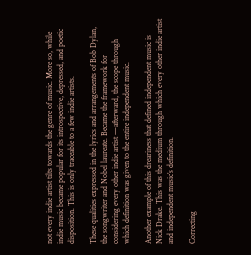not every indie artist tilts towards the genre of music. More so, while indie music became popular for its introspective, depressed, and poetic disposition. This is only traceable to a few indie artists.

These qualities expressed in the lyrics and arrangements of Bob Dylan, the songwriter and Nobel laureate. Became the framework for considering every other indie artist —afterward, the scope through which definition was given to the entire independent music.

Another example of this dreariness that defined independent music is Nick Drake. This was the medium through which every other indie artist and independent music’s definition.

Correcting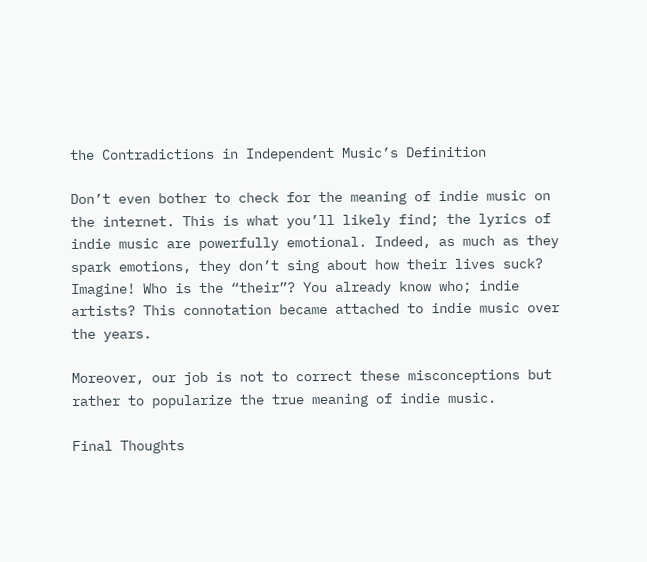the Contradictions in Independent Music’s Definition

Don’t even bother to check for the meaning of indie music on the internet. This is what you’ll likely find; the lyrics of indie music are powerfully emotional. Indeed, as much as they spark emotions, they don’t sing about how their lives suck? Imagine! Who is the “their”? You already know who; indie artists? This connotation became attached to indie music over the years.

Moreover, our job is not to correct these misconceptions but rather to popularize the true meaning of indie music.

Final Thoughts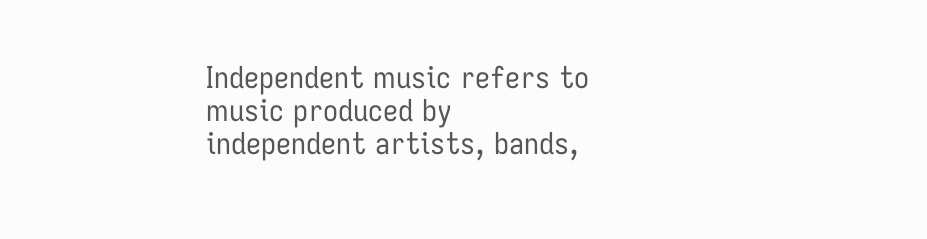Independent music refers to music produced by independent artists, bands,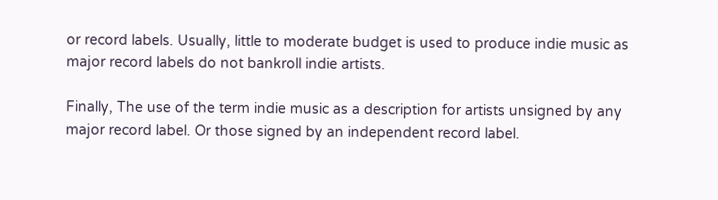or record labels. Usually, little to moderate budget is used to produce indie music as major record labels do not bankroll indie artists.

Finally, The use of the term indie music as a description for artists unsigned by any major record label. Or those signed by an independent record label.